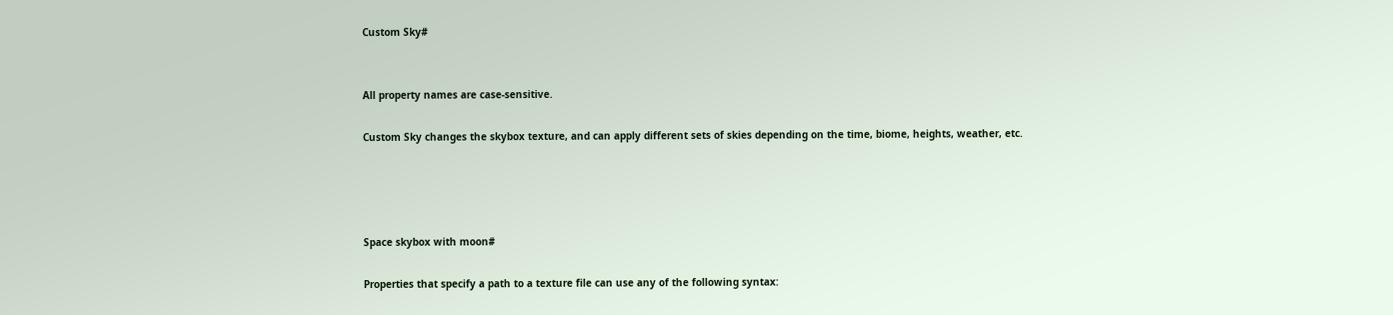Custom Sky#


All property names are case-sensitive.

Custom Sky changes the skybox texture, and can apply different sets of skies depending on the time, biome, heights, weather, etc.




Space skybox with moon#

Properties that specify a path to a texture file can use any of the following syntax: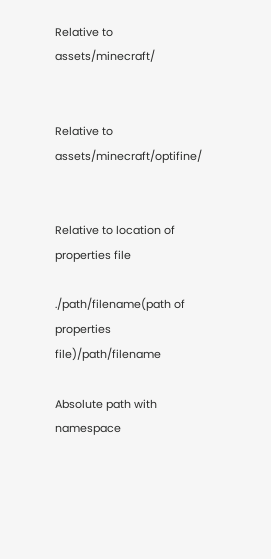Relative to assets/minecraft/


Relative to assets/minecraft/optifine/


Relative to location of properties file

./path/filename(path of properties file)/path/filename

Absolute path with namespace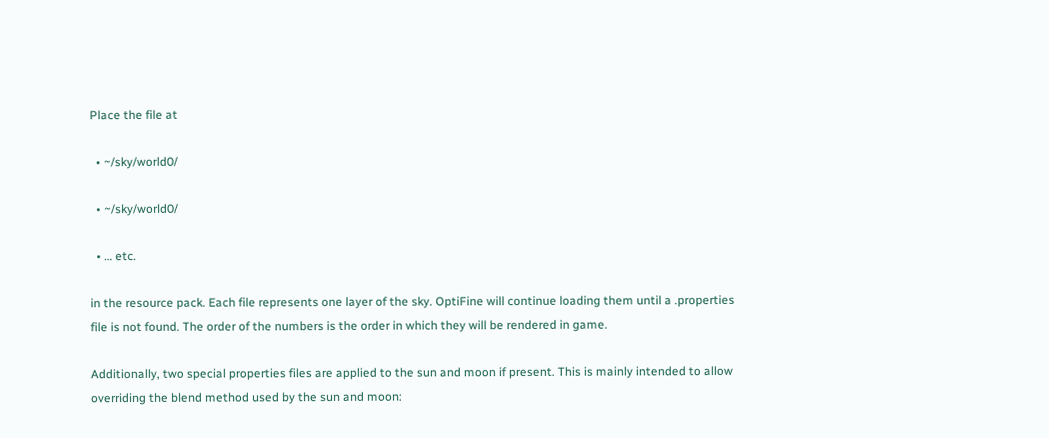Place the file at

  • ~/sky/world0/

  • ~/sky/world0/

  • … etc.

in the resource pack. Each file represents one layer of the sky. OptiFine will continue loading them until a .properties file is not found. The order of the numbers is the order in which they will be rendered in game.

Additionally, two special properties files are applied to the sun and moon if present. This is mainly intended to allow overriding the blend method used by the sun and moon: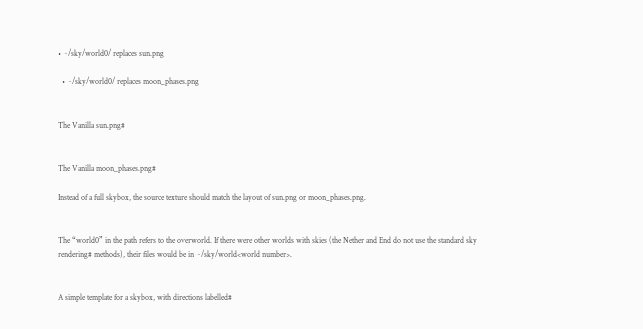• ~/sky/world0/ replaces sun.png

  • ~/sky/world0/ replaces moon_phases.png


The Vanilla sun.png#


The Vanilla moon_phases.png#

Instead of a full skybox, the source texture should match the layout of sun.png or moon_phases.png.


The “world0” in the path refers to the overworld. If there were other worlds with skies (the Nether and End do not use the standard sky rendering# methods), their files would be in ~/sky/world<world number>.


A simple template for a skybox, with directions labelled#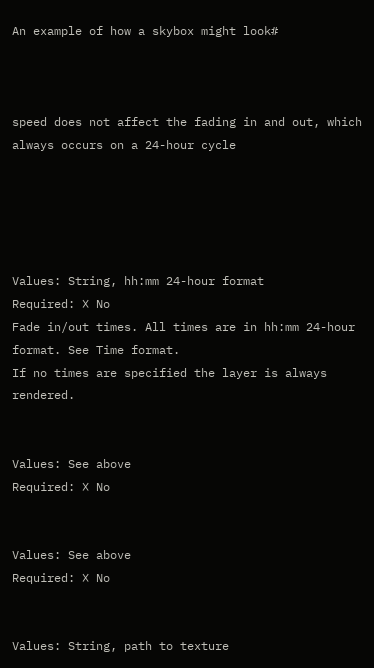An example of how a skybox might look#



speed does not affect the fading in and out, which always occurs on a 24-hour cycle





Values: String, hh:mm 24-hour format
Required: ❌ No
Fade in/out times. All times are in hh:mm 24-hour format. See Time format.
If no times are specified the layer is always rendered.


Values: See above
Required: ❌ No


Values: See above
Required: ❌ No


Values: String, path to texture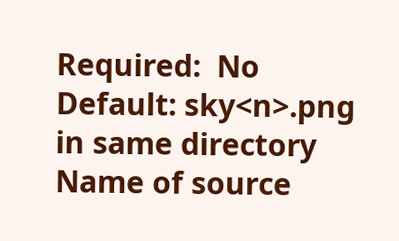Required:  No
Default: sky<n>.png in same directory
Name of source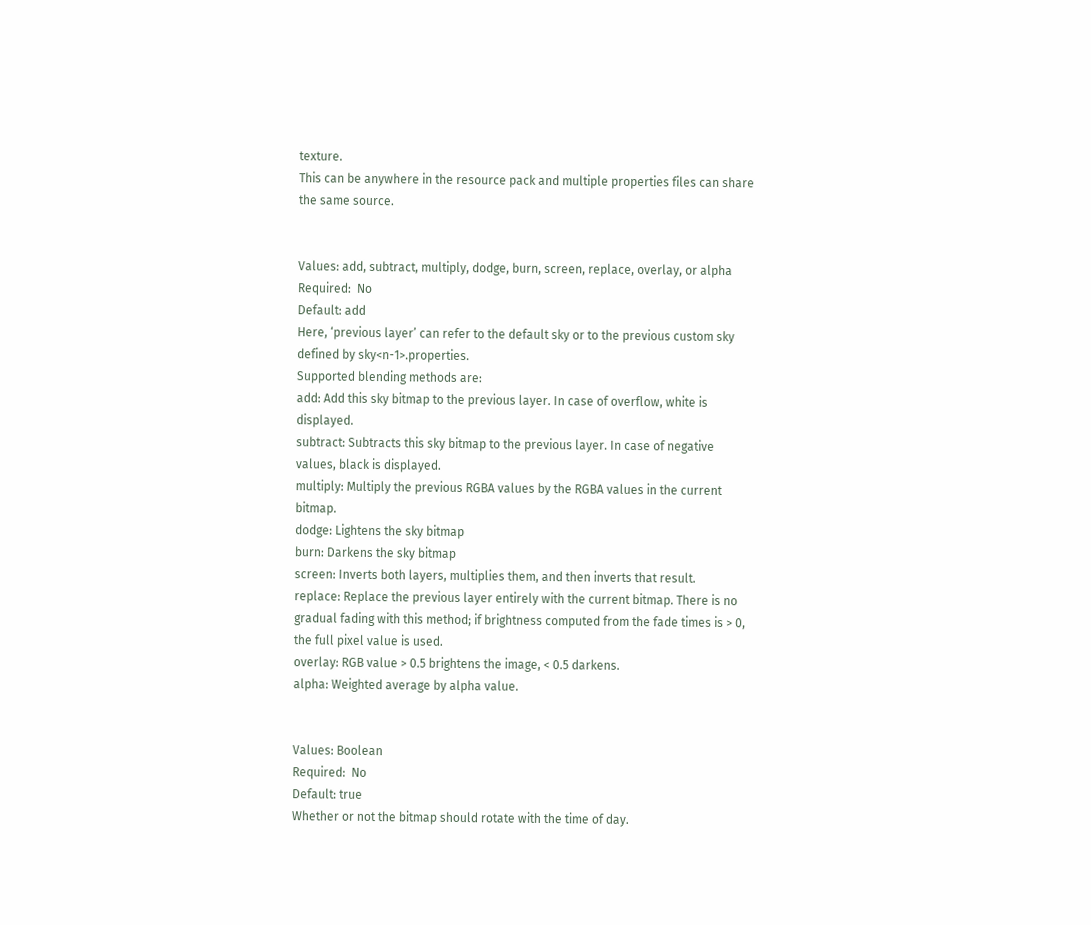texture.
This can be anywhere in the resource pack and multiple properties files can share the same source.


Values: add, subtract, multiply, dodge, burn, screen, replace, overlay, or alpha
Required:  No
Default: add
Here, ‘previous layer’ can refer to the default sky or to the previous custom sky defined by sky<n-1>.properties.
Supported blending methods are:
add: Add this sky bitmap to the previous layer. In case of overflow, white is displayed.
subtract: Subtracts this sky bitmap to the previous layer. In case of negative values, black is displayed.
multiply: Multiply the previous RGBA values by the RGBA values in the current bitmap.
dodge: Lightens the sky bitmap
burn: Darkens the sky bitmap
screen: Inverts both layers, multiplies them, and then inverts that result.
replace: Replace the previous layer entirely with the current bitmap. There is no gradual fading with this method; if brightness computed from the fade times is > 0, the full pixel value is used.
overlay: RGB value > 0.5 brightens the image, < 0.5 darkens.
alpha: Weighted average by alpha value.


Values: Boolean
Required:  No
Default: true
Whether or not the bitmap should rotate with the time of day.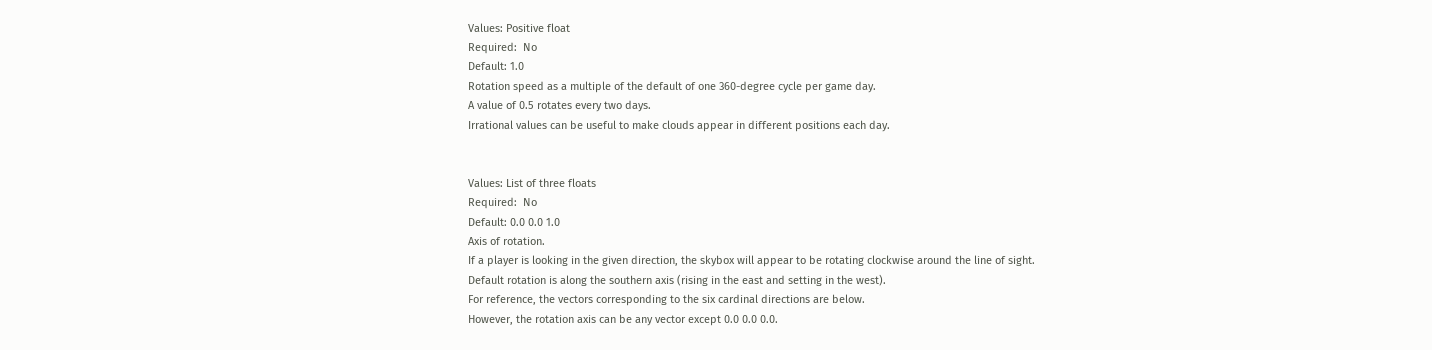Values: Positive float
Required:  No
Default: 1.0
Rotation speed as a multiple of the default of one 360-degree cycle per game day.
A value of 0.5 rotates every two days.
Irrational values can be useful to make clouds appear in different positions each day.


Values: List of three floats
Required:  No
Default: 0.0 0.0 1.0
Axis of rotation.
If a player is looking in the given direction, the skybox will appear to be rotating clockwise around the line of sight.
Default rotation is along the southern axis (rising in the east and setting in the west).
For reference, the vectors corresponding to the six cardinal directions are below.
However, the rotation axis can be any vector except 0.0 0.0 0.0.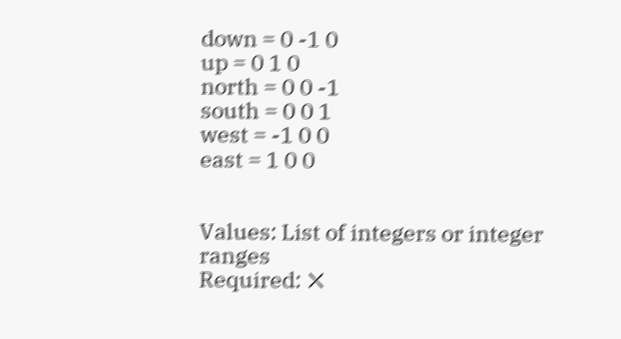down = 0 -1 0
up = 0 1 0
north = 0 0 -1
south = 0 0 1
west = -1 0 0
east = 1 0 0


Values: List of integers or integer ranges
Required: ❌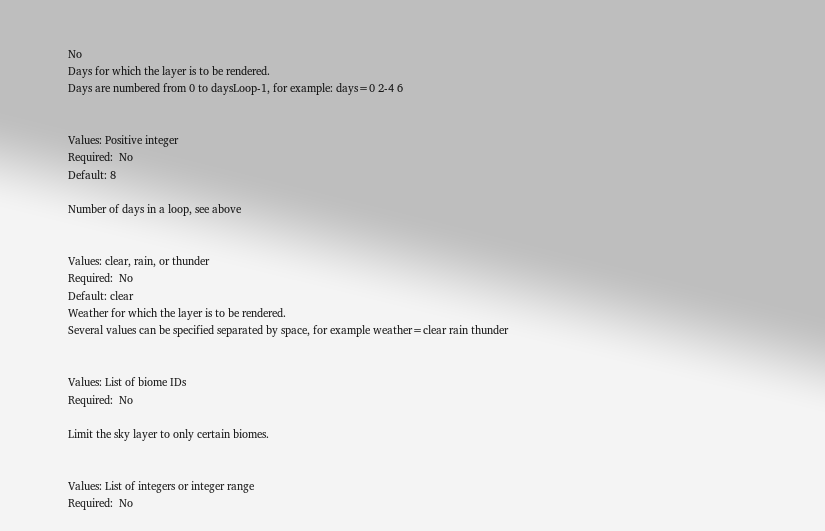No
Days for which the layer is to be rendered.
Days are numbered from 0 to daysLoop-1, for example: days=0 2-4 6


Values: Positive integer
Required:  No
Default: 8

Number of days in a loop, see above


Values: clear, rain, or thunder
Required:  No
Default: clear
Weather for which the layer is to be rendered.
Several values can be specified separated by space, for example weather=clear rain thunder


Values: List of biome IDs
Required:  No

Limit the sky layer to only certain biomes.


Values: List of integers or integer range
Required:  No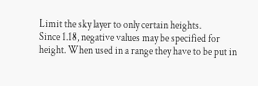Limit the sky layer to only certain heights.
Since 1.18, negative values may be specified for height. When used in a range they have to be put in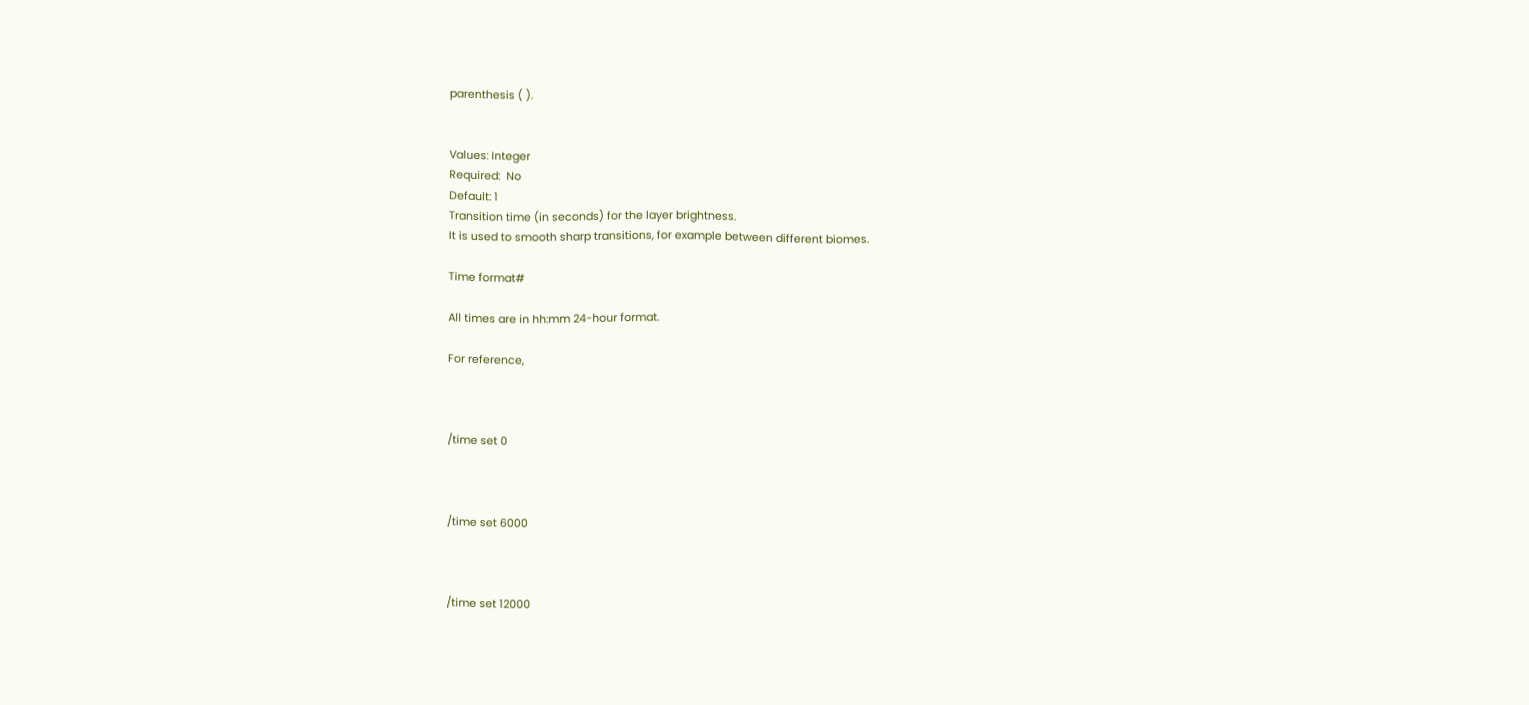parenthesis ( ).


Values: Integer
Required:  No
Default: 1
Transition time (in seconds) for the layer brightness.
It is used to smooth sharp transitions, for example between different biomes.

Time format#

All times are in hh:mm 24-hour format.

For reference,



/time set 0



/time set 6000



/time set 12000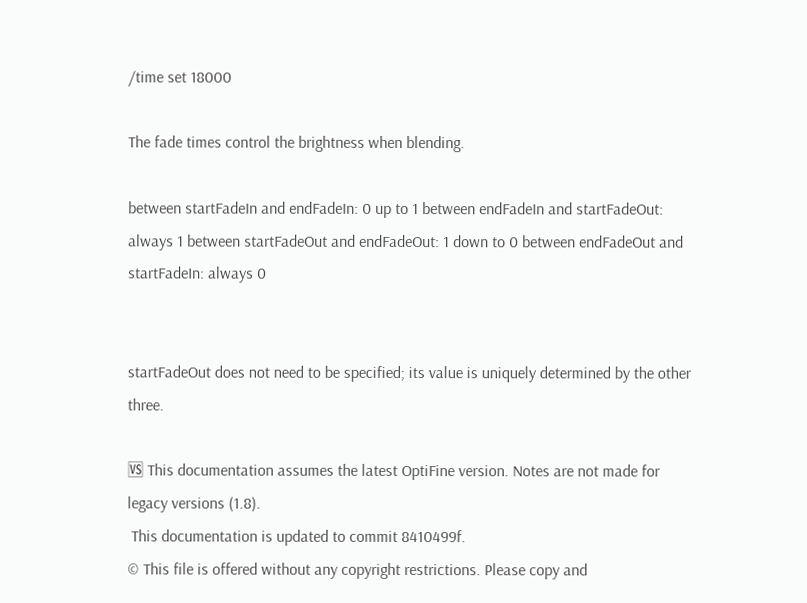/time set 18000

The fade times control the brightness when blending.

between startFadeIn and endFadeIn: 0 up to 1 between endFadeIn and startFadeOut: always 1 between startFadeOut and endFadeOut: 1 down to 0 between endFadeOut and startFadeIn: always 0


startFadeOut does not need to be specified; its value is uniquely determined by the other three.

🆚 This documentation assumes the latest OptiFine version. Notes are not made for legacy versions (1.8).
 This documentation is updated to commit 8410499f.
© This file is offered without any copyright restrictions. Please copy and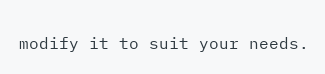modify it to suit your needs.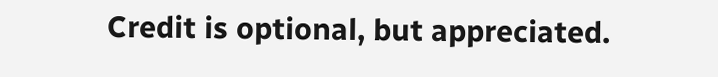Credit is optional, but appreciated.